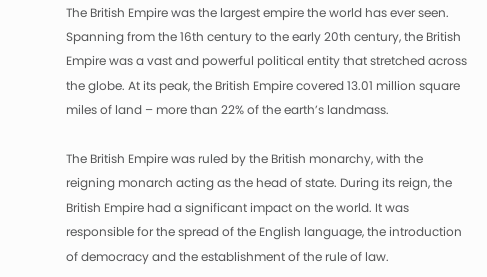The British Empire was the largest empire the world has ever seen. Spanning from the 16th century to the early 20th century, the British Empire was a vast and powerful political entity that stretched across the globe. At its peak, the British Empire covered 13.01 million square miles of land – more than 22% of the earth’s landmass.

The British Empire was ruled by the British monarchy, with the reigning monarch acting as the head of state. During its reign, the British Empire had a significant impact on the world. It was responsible for the spread of the English language, the introduction of democracy and the establishment of the rule of law.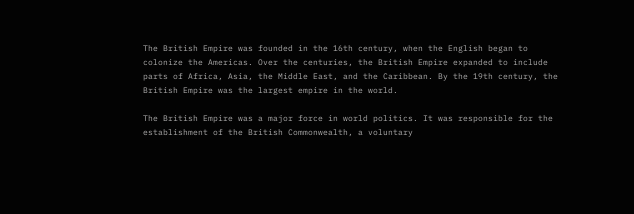The British Empire was founded in the 16th century, when the English began to colonize the Americas. Over the centuries, the British Empire expanded to include parts of Africa, Asia, the Middle East, and the Caribbean. By the 19th century, the British Empire was the largest empire in the world.

The British Empire was a major force in world politics. It was responsible for the establishment of the British Commonwealth, a voluntary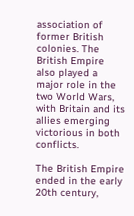association of former British colonies. The British Empire also played a major role in the two World Wars, with Britain and its allies emerging victorious in both conflicts.

The British Empire ended in the early 20th century,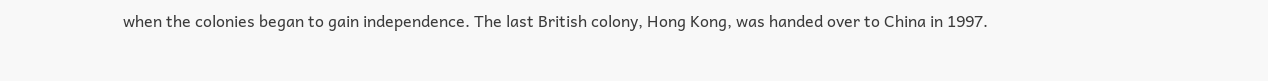when the colonies began to gain independence. The last British colony, Hong Kong, was handed over to China in 1997.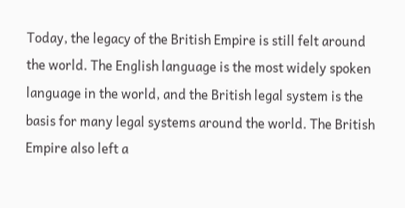Today, the legacy of the British Empire is still felt around the world. The English language is the most widely spoken language in the world, and the British legal system is the basis for many legal systems around the world. The British Empire also left a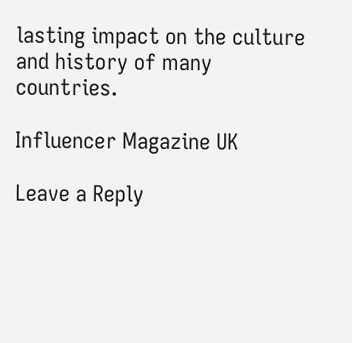lasting impact on the culture and history of many countries.

Influencer Magazine UK

Leave a Reply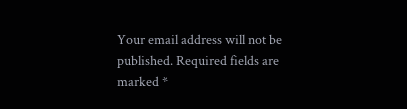Your email address will not be published. Required fields are marked *